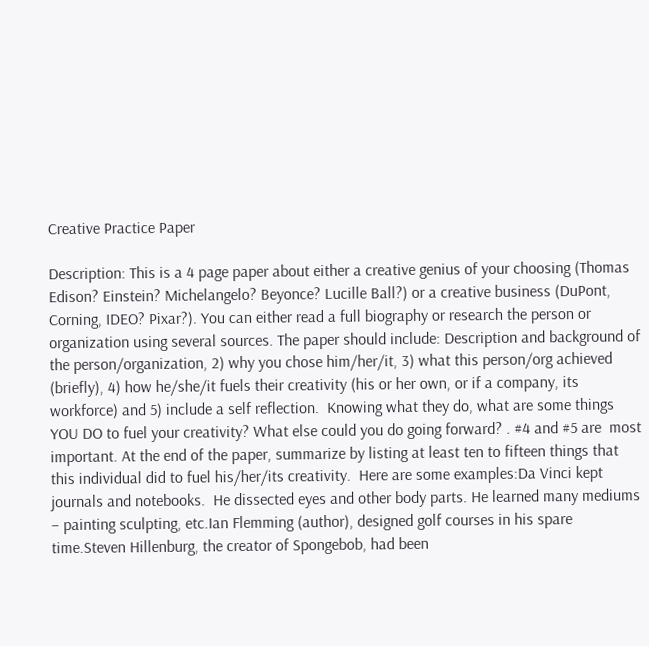Creative Practice Paper

Description: This is a 4 page paper about either a creative genius of your choosing (Thomas Edison? Einstein? Michelangelo? Beyonce? Lucille Ball?) or a creative business (DuPont, Corning, IDEO? Pixar?). You can either read a full biography or research the person or organization using several sources. The paper should include: Description and background of the person/organization, 2) why you chose him/her/it, 3) what this person/org achieved (briefly), 4) how he/she/it fuels their creativity (his or her own, or if a company, its workforce) and 5) include a self reflection.  Knowing what they do, what are some things YOU DO to fuel your creativity? What else could you do going forward? . #4 and #5 are  most important. At the end of the paper, summarize by listing at least ten to fifteen things that this individual did to fuel his/her/its creativity.  Here are some examples:Da Vinci kept journals and notebooks.  He dissected eyes and other body parts. He learned many mediums – painting sculpting, etc.Ian Flemming (author), designed golf courses in his spare time.Steven Hillenburg, the creator of Spongebob, had been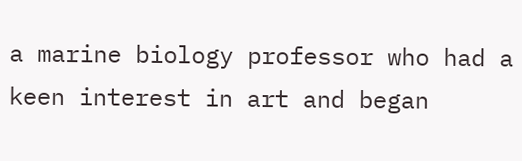a marine biology professor who had a keen interest in art and began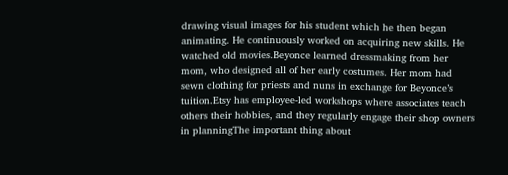drawing visual images for his student which he then began animating. He continuously worked on acquiring new skills. He watched old movies.Beyonce learned dressmaking from her mom, who designed all of her early costumes. Her mom had sewn clothing for priests and nuns in exchange for Beyonce’s tuition.Etsy has employee-led workshops where associates teach others their hobbies, and they regularly engage their shop owners in planningThe important thing about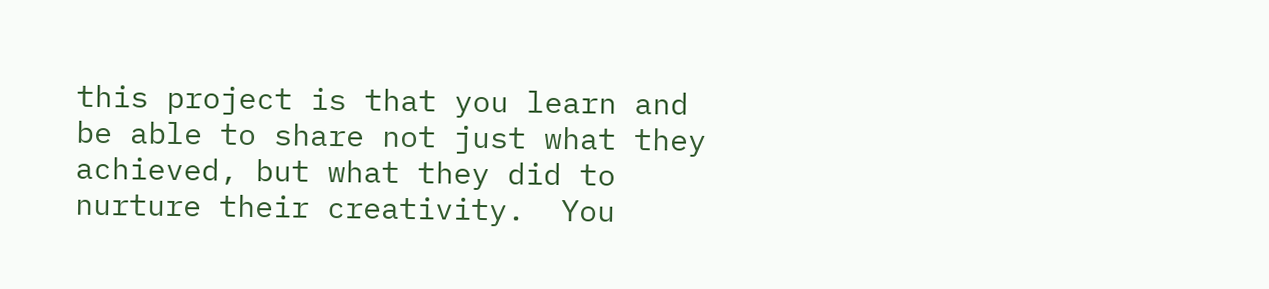this project is that you learn and be able to share not just what they achieved, but what they did to nurture their creativity.  You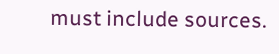must include sources.